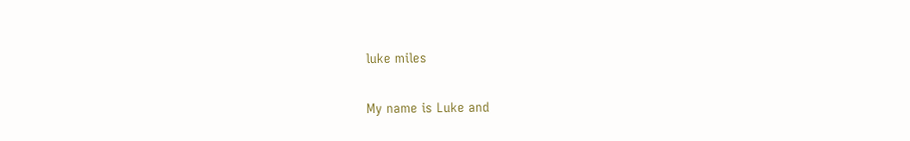luke miles

My name is Luke and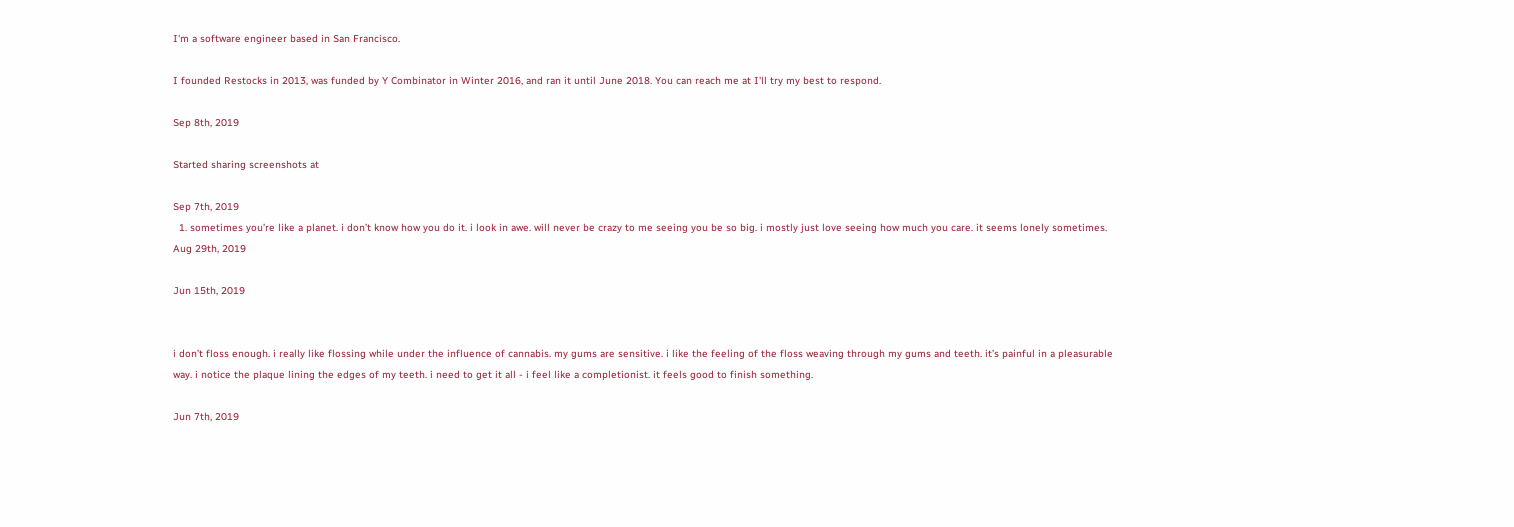I'm a software engineer based in San Francisco.

I founded Restocks in 2013, was funded by Y Combinator in Winter 2016, and ran it until June 2018. You can reach me at I'll try my best to respond.

Sep 8th, 2019

Started sharing screenshots at

Sep 7th, 2019
  1. sometimes you’re like a planet. i don’t know how you do it. i look in awe. will never be crazy to me seeing you be so big. i mostly just love seeing how much you care. it seems lonely sometimes.
Aug 29th, 2019

Jun 15th, 2019


i don’t floss enough. i really like flossing while under the influence of cannabis. my gums are sensitive. i like the feeling of the floss weaving through my gums and teeth. it’s painful in a pleasurable way. i notice the plaque lining the edges of my teeth. i need to get it all - i feel like a completionist. it feels good to finish something.

Jun 7th, 2019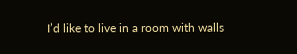I’d like to live in a room with walls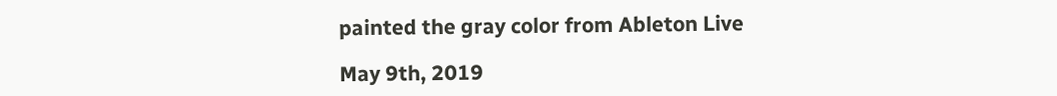painted the gray color from Ableton Live

May 9th, 2019